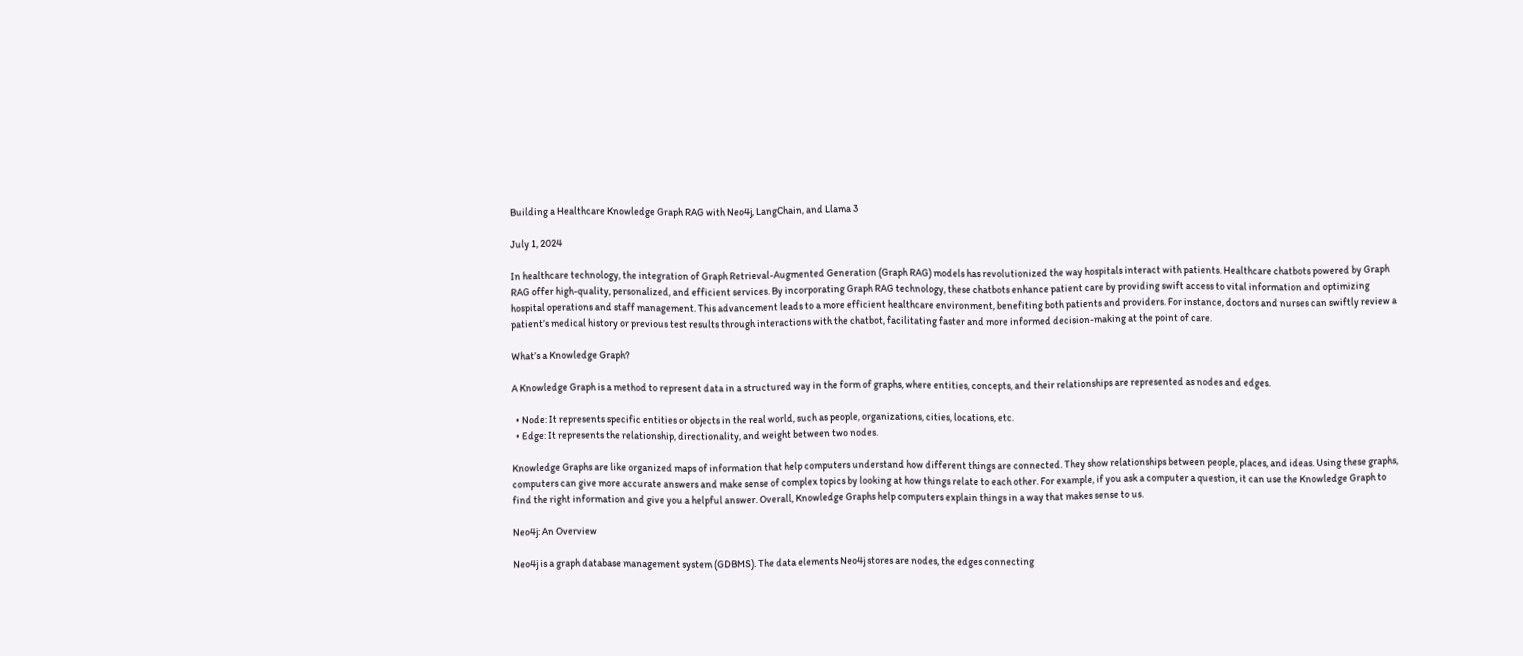Building a Healthcare Knowledge Graph RAG with Neo4j, LangChain, and Llama 3

July 1, 2024

In healthcare technology, the integration of Graph Retrieval-Augmented Generation (Graph RAG) models has revolutionized the way hospitals interact with patients. Healthcare chatbots powered by Graph RAG offer high-quality, personalized, and efficient services. By incorporating Graph RAG technology, these chatbots enhance patient care by providing swift access to vital information and optimizing hospital operations and staff management. This advancement leads to a more efficient healthcare environment, benefiting both patients and providers. For instance, doctors and nurses can swiftly review a patient’s medical history or previous test results through interactions with the chatbot, facilitating faster and more informed decision-making at the point of care.

What’s a Knowledge Graph?

A Knowledge Graph is a method to represent data in a structured way in the form of graphs, where entities, concepts, and their relationships are represented as nodes and edges.

  • Node: It represents specific entities or objects in the real world, such as people, organizations, cities, locations, etc.
  • Edge: It represents the relationship, directionality, and weight between two nodes.

Knowledge Graphs are like organized maps of information that help computers understand how different things are connected. They show relationships between people, places, and ideas. Using these graphs, computers can give more accurate answers and make sense of complex topics by looking at how things relate to each other. For example, if you ask a computer a question, it can use the Knowledge Graph to find the right information and give you a helpful answer. Overall, Knowledge Graphs help computers explain things in a way that makes sense to us.

Neo4j: An Overview

Neo4j is a graph database management system (GDBMS). The data elements Neo4j stores are nodes, the edges connecting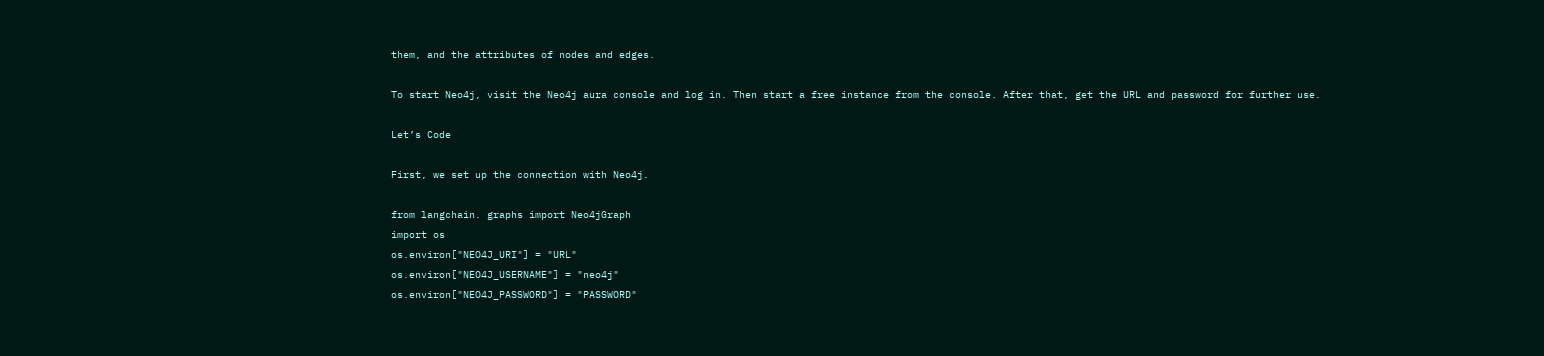them, and the attributes of nodes and edges.

To start Neo4j, visit the Neo4j aura console and log in. Then start a free instance from the console. After that, get the URL and password for further use.

Let’s Code

First, we set up the connection with Neo4j.

from langchain. graphs import Neo4jGraph
import os
os.environ["NEO4J_URI"] = "URL"
os.environ["NEO4J_USERNAME"] = "neo4j"
os.environ["NEO4J_PASSWORD"] = "PASSWORD"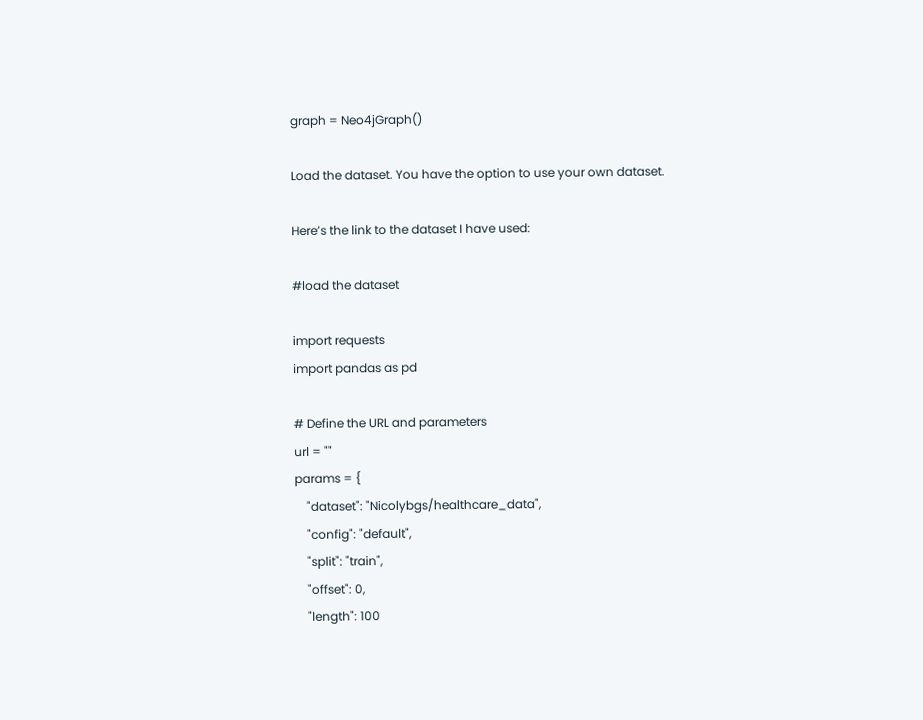graph = Neo4jGraph()

Load the dataset. You have the option to use your own dataset.

Here’s the link to the dataset I have used:

#load the dataset

import requests
import pandas as pd

# Define the URL and parameters
url = ""
params = {
    "dataset": "Nicolybgs/healthcare_data",
    "config": "default",
    "split": "train",
    "offset": 0,
    "length": 100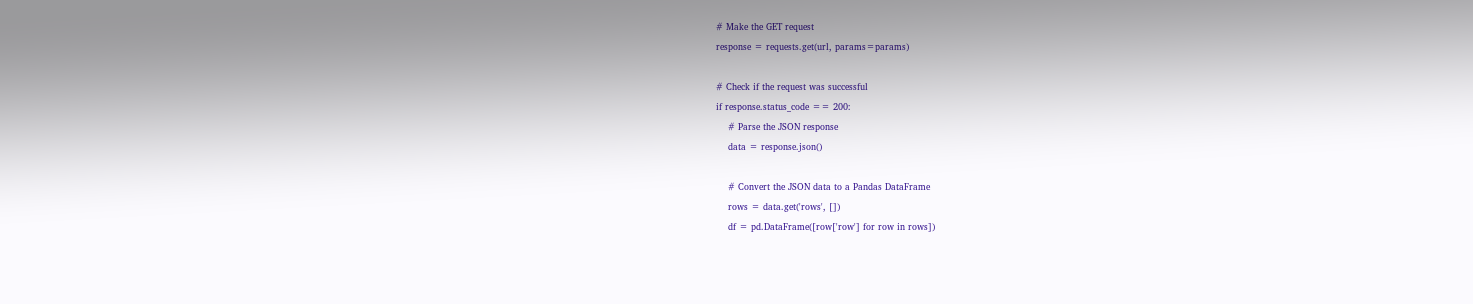# Make the GET request
response = requests.get(url, params=params)

# Check if the request was successful
if response.status_code == 200:
    # Parse the JSON response
    data = response.json()

    # Convert the JSON data to a Pandas DataFrame
    rows = data.get('rows', [])
    df = pd.DataFrame([row['row'] for row in rows])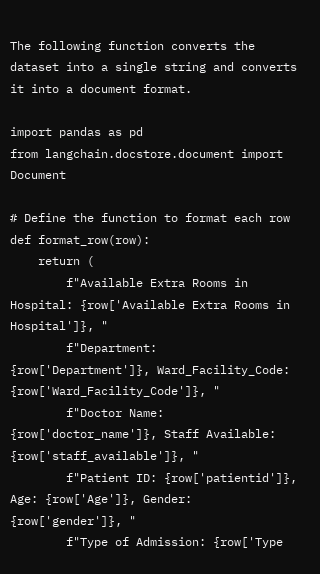The following function converts the dataset into a single string and converts it into a document format.

import pandas as pd
from langchain.docstore.document import Document

# Define the function to format each row
def format_row(row):
    return (
        f"Available Extra Rooms in Hospital: {row['Available Extra Rooms in Hospital']}, "
        f"Department: {row['Department']}, Ward_Facility_Code: {row['Ward_Facility_Code']}, "
        f"Doctor Name: {row['doctor_name']}, Staff Available: {row['staff_available']}, "
        f"Patient ID: {row['patientid']}, Age: {row['Age']}, Gender: {row['gender']}, "
        f"Type of Admission: {row['Type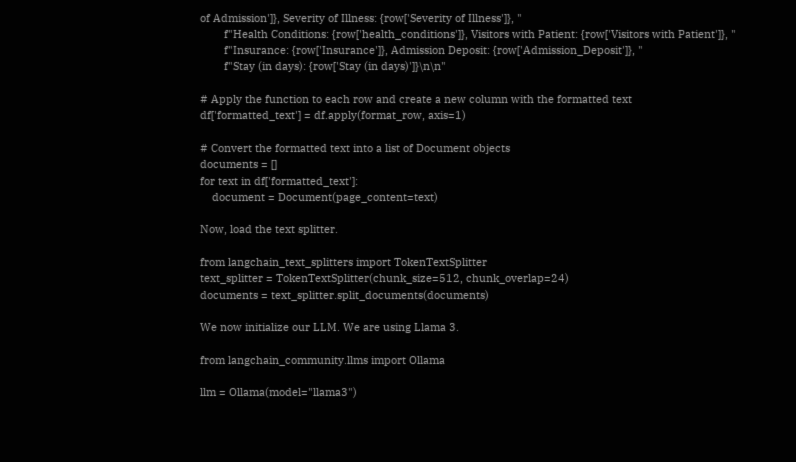of Admission']}, Severity of Illness: {row['Severity of Illness']}, "
        f"Health Conditions: {row['health_conditions']}, Visitors with Patient: {row['Visitors with Patient']}, "
        f"Insurance: {row['Insurance']}, Admission Deposit: {row['Admission_Deposit']}, "
        f"Stay (in days): {row['Stay (in days)']}\n\n"

# Apply the function to each row and create a new column with the formatted text
df['formatted_text'] = df.apply(format_row, axis=1)

# Convert the formatted text into a list of Document objects
documents = []
for text in df['formatted_text']:
    document = Document(page_content=text)

Now, load the text splitter.

from langchain_text_splitters import TokenTextSplitter
text_splitter = TokenTextSplitter(chunk_size=512, chunk_overlap=24)
documents = text_splitter.split_documents(documents)

We now initialize our LLM. We are using Llama 3.

from langchain_community.llms import Ollama

llm = Ollama(model="llama3")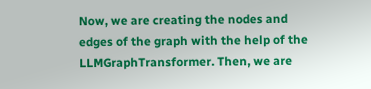Now, we are creating the nodes and edges of the graph with the help of the LLMGraphTransformer. Then, we are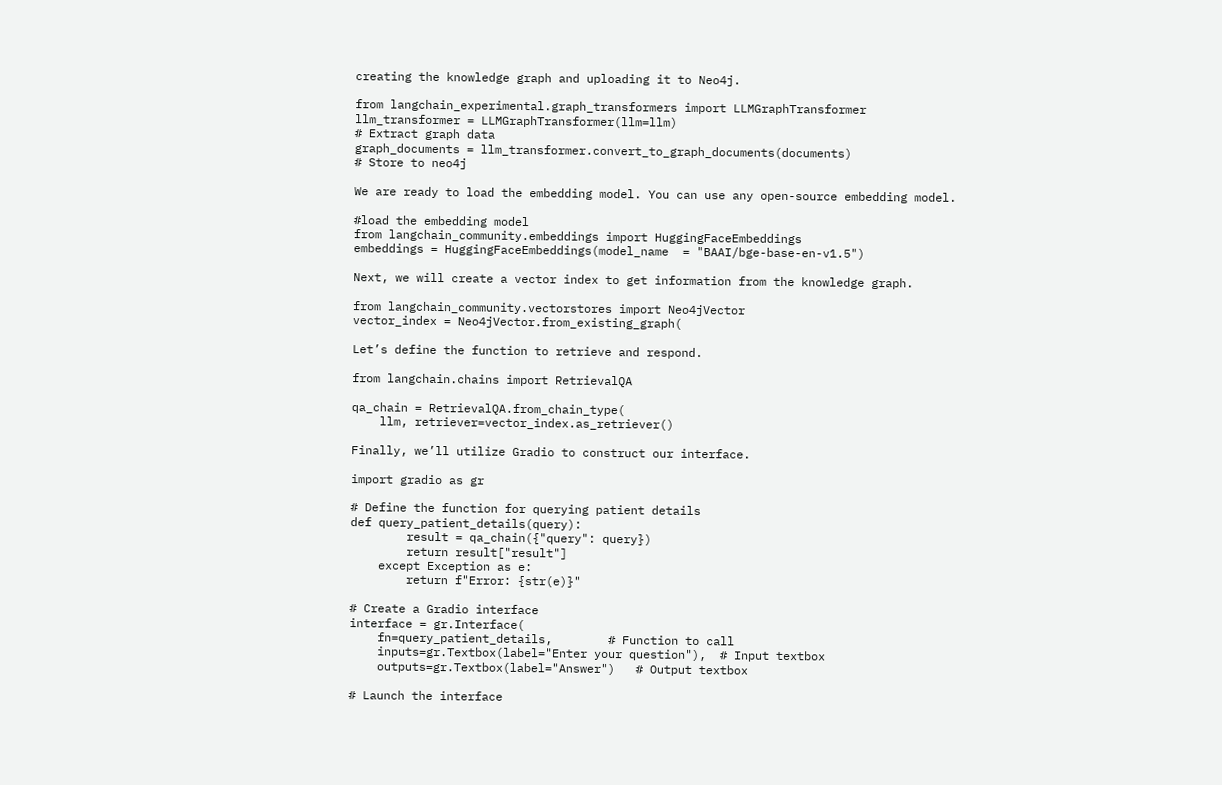creating the knowledge graph and uploading it to Neo4j.

from langchain_experimental.graph_transformers import LLMGraphTransformer
llm_transformer = LLMGraphTransformer(llm=llm)
# Extract graph data
graph_documents = llm_transformer.convert_to_graph_documents(documents)
# Store to neo4j

We are ready to load the embedding model. You can use any open-source embedding model.

#load the embedding model
from langchain_community.embeddings import HuggingFaceEmbeddings
embeddings = HuggingFaceEmbeddings(model_name  = "BAAI/bge-base-en-v1.5")

Next, we will create a vector index to get information from the knowledge graph.

from langchain_community.vectorstores import Neo4jVector
vector_index = Neo4jVector.from_existing_graph(

Let’s define the function to retrieve and respond.

from langchain.chains import RetrievalQA

qa_chain = RetrievalQA.from_chain_type(
    llm, retriever=vector_index.as_retriever()

Finally, we’ll utilize Gradio to construct our interface.

import gradio as gr

# Define the function for querying patient details
def query_patient_details(query):
        result = qa_chain({"query": query})
        return result["result"]
    except Exception as e:
        return f"Error: {str(e)}"

# Create a Gradio interface
interface = gr.Interface(
    fn=query_patient_details,        # Function to call
    inputs=gr.Textbox(label="Enter your question"),  # Input textbox
    outputs=gr.Textbox(label="Answer")   # Output textbox

# Launch the interface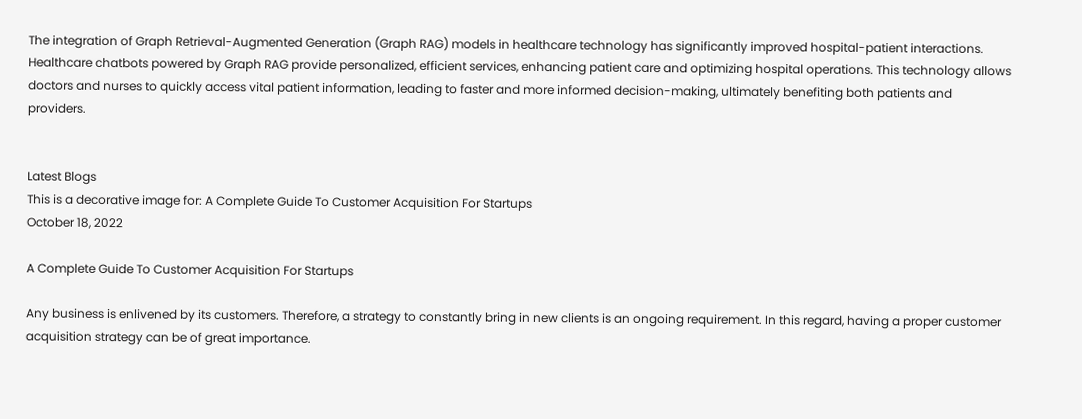The integration of Graph Retrieval-Augmented Generation (Graph RAG) models in healthcare technology has significantly improved hospital-patient interactions. Healthcare chatbots powered by Graph RAG provide personalized, efficient services, enhancing patient care and optimizing hospital operations. This technology allows doctors and nurses to quickly access vital patient information, leading to faster and more informed decision-making, ultimately benefiting both patients and providers.


Latest Blogs
This is a decorative image for: A Complete Guide To Customer Acquisition For Startups
October 18, 2022

A Complete Guide To Customer Acquisition For Startups

Any business is enlivened by its customers. Therefore, a strategy to constantly bring in new clients is an ongoing requirement. In this regard, having a proper customer acquisition strategy can be of great importance.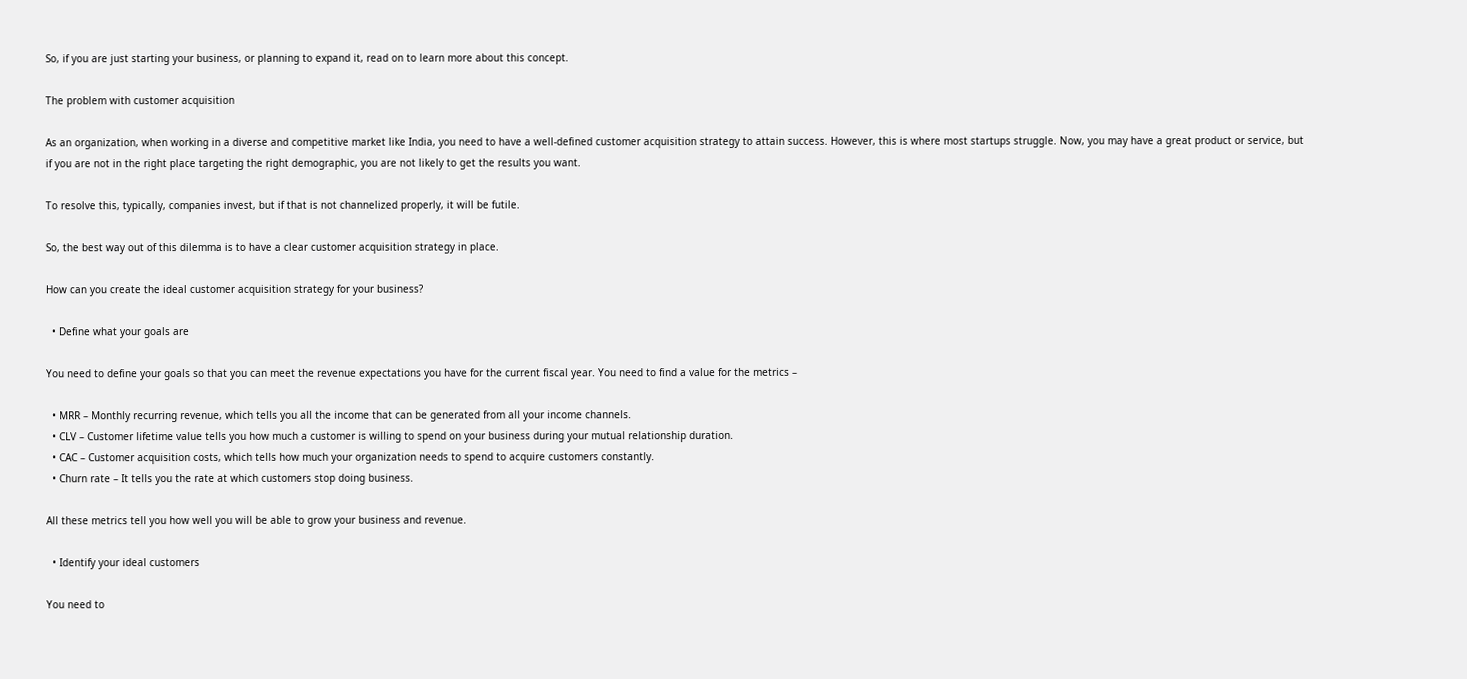So, if you are just starting your business, or planning to expand it, read on to learn more about this concept.

The problem with customer acquisition

As an organization, when working in a diverse and competitive market like India, you need to have a well-defined customer acquisition strategy to attain success. However, this is where most startups struggle. Now, you may have a great product or service, but if you are not in the right place targeting the right demographic, you are not likely to get the results you want.

To resolve this, typically, companies invest, but if that is not channelized properly, it will be futile.

So, the best way out of this dilemma is to have a clear customer acquisition strategy in place.

How can you create the ideal customer acquisition strategy for your business?

  • Define what your goals are

You need to define your goals so that you can meet the revenue expectations you have for the current fiscal year. You need to find a value for the metrics –

  • MRR – Monthly recurring revenue, which tells you all the income that can be generated from all your income channels.
  • CLV – Customer lifetime value tells you how much a customer is willing to spend on your business during your mutual relationship duration.
  • CAC – Customer acquisition costs, which tells how much your organization needs to spend to acquire customers constantly.
  • Churn rate – It tells you the rate at which customers stop doing business.

All these metrics tell you how well you will be able to grow your business and revenue.

  • Identify your ideal customers

You need to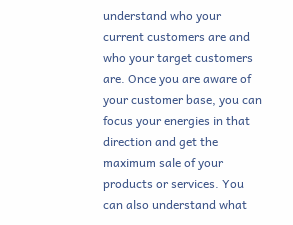understand who your current customers are and who your target customers are. Once you are aware of your customer base, you can focus your energies in that direction and get the maximum sale of your products or services. You can also understand what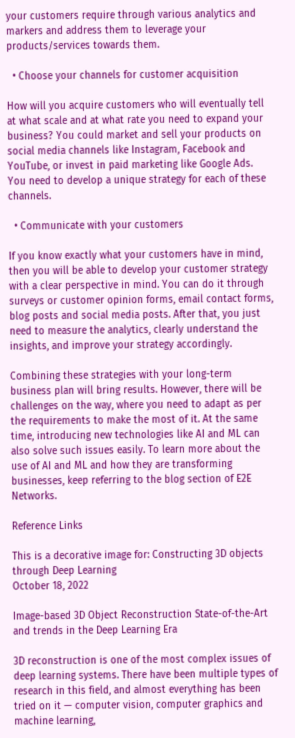your customers require through various analytics and markers and address them to leverage your products/services towards them.

  • Choose your channels for customer acquisition

How will you acquire customers who will eventually tell at what scale and at what rate you need to expand your business? You could market and sell your products on social media channels like Instagram, Facebook and YouTube, or invest in paid marketing like Google Ads. You need to develop a unique strategy for each of these channels.

  • Communicate with your customers

If you know exactly what your customers have in mind, then you will be able to develop your customer strategy with a clear perspective in mind. You can do it through surveys or customer opinion forms, email contact forms, blog posts and social media posts. After that, you just need to measure the analytics, clearly understand the insights, and improve your strategy accordingly.

Combining these strategies with your long-term business plan will bring results. However, there will be challenges on the way, where you need to adapt as per the requirements to make the most of it. At the same time, introducing new technologies like AI and ML can also solve such issues easily. To learn more about the use of AI and ML and how they are transforming businesses, keep referring to the blog section of E2E Networks.

Reference Links

This is a decorative image for: Constructing 3D objects through Deep Learning
October 18, 2022

Image-based 3D Object Reconstruction State-of-the-Art and trends in the Deep Learning Era

3D reconstruction is one of the most complex issues of deep learning systems. There have been multiple types of research in this field, and almost everything has been tried on it — computer vision, computer graphics and machine learning,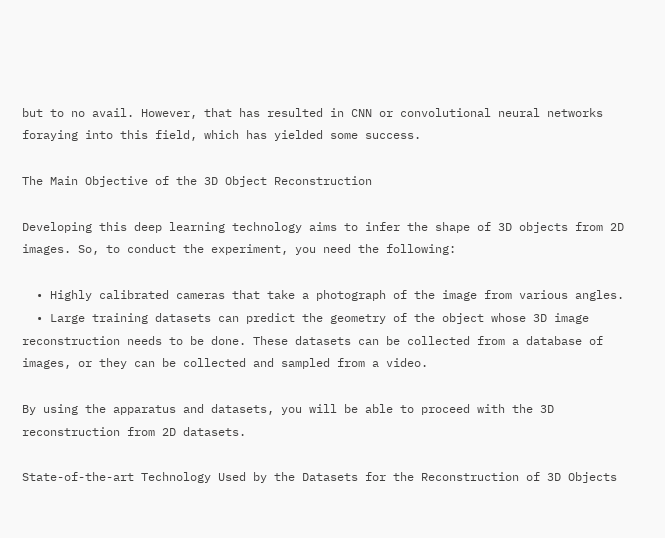but to no avail. However, that has resulted in CNN or convolutional neural networks foraying into this field, which has yielded some success.

The Main Objective of the 3D Object Reconstruction

Developing this deep learning technology aims to infer the shape of 3D objects from 2D images. So, to conduct the experiment, you need the following:

  • Highly calibrated cameras that take a photograph of the image from various angles.
  • Large training datasets can predict the geometry of the object whose 3D image reconstruction needs to be done. These datasets can be collected from a database of images, or they can be collected and sampled from a video.

By using the apparatus and datasets, you will be able to proceed with the 3D reconstruction from 2D datasets.

State-of-the-art Technology Used by the Datasets for the Reconstruction of 3D Objects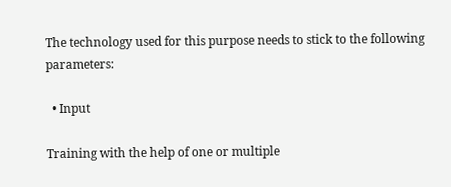The technology used for this purpose needs to stick to the following parameters:

  • Input

Training with the help of one or multiple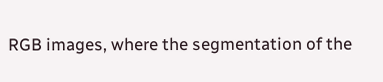RGB images, where the segmentation of the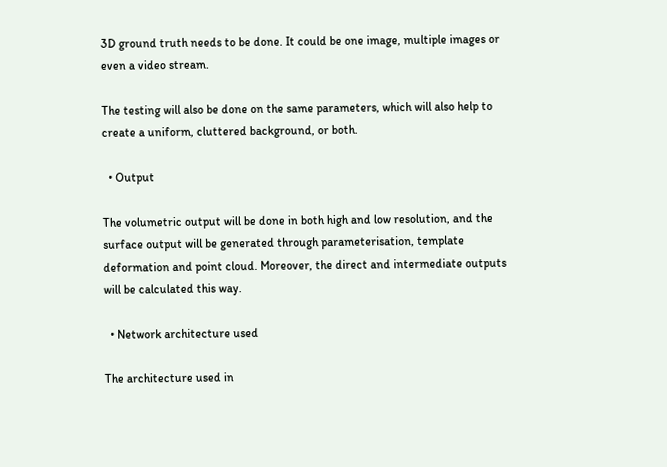3D ground truth needs to be done. It could be one image, multiple images or even a video stream.

The testing will also be done on the same parameters, which will also help to create a uniform, cluttered background, or both.

  • Output

The volumetric output will be done in both high and low resolution, and the surface output will be generated through parameterisation, template deformation and point cloud. Moreover, the direct and intermediate outputs will be calculated this way.

  • Network architecture used

The architecture used in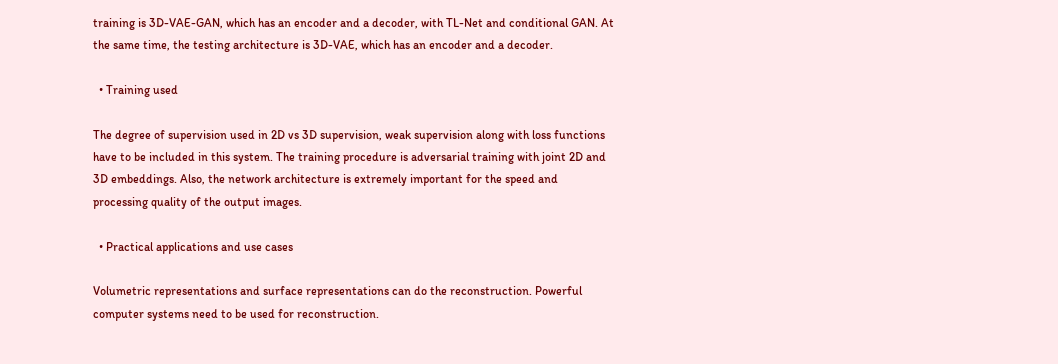training is 3D-VAE-GAN, which has an encoder and a decoder, with TL-Net and conditional GAN. At the same time, the testing architecture is 3D-VAE, which has an encoder and a decoder.

  • Training used

The degree of supervision used in 2D vs 3D supervision, weak supervision along with loss functions have to be included in this system. The training procedure is adversarial training with joint 2D and 3D embeddings. Also, the network architecture is extremely important for the speed and processing quality of the output images.

  • Practical applications and use cases

Volumetric representations and surface representations can do the reconstruction. Powerful computer systems need to be used for reconstruction.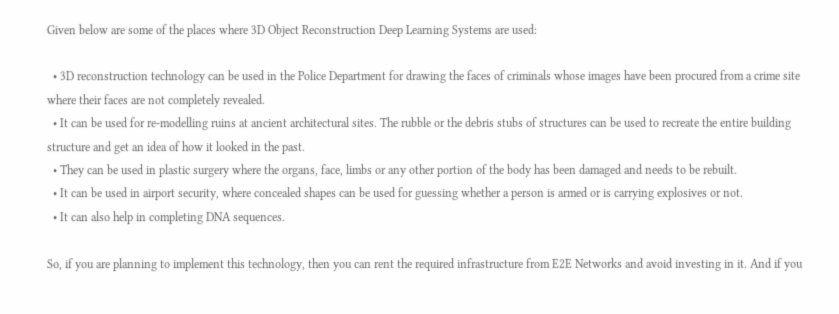Given below are some of the places where 3D Object Reconstruction Deep Learning Systems are used:

  • 3D reconstruction technology can be used in the Police Department for drawing the faces of criminals whose images have been procured from a crime site where their faces are not completely revealed.
  • It can be used for re-modelling ruins at ancient architectural sites. The rubble or the debris stubs of structures can be used to recreate the entire building structure and get an idea of how it looked in the past.
  • They can be used in plastic surgery where the organs, face, limbs or any other portion of the body has been damaged and needs to be rebuilt.
  • It can be used in airport security, where concealed shapes can be used for guessing whether a person is armed or is carrying explosives or not.
  • It can also help in completing DNA sequences.

So, if you are planning to implement this technology, then you can rent the required infrastructure from E2E Networks and avoid investing in it. And if you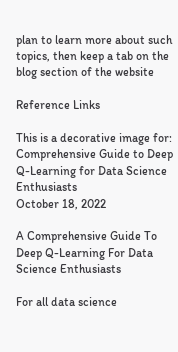plan to learn more about such topics, then keep a tab on the blog section of the website

Reference Links

This is a decorative image for: Comprehensive Guide to Deep Q-Learning for Data Science Enthusiasts
October 18, 2022

A Comprehensive Guide To Deep Q-Learning For Data Science Enthusiasts

For all data science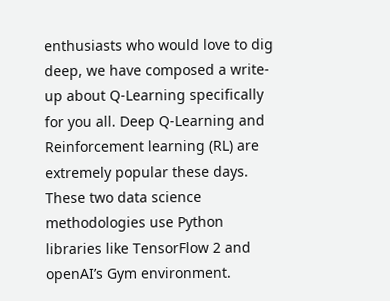enthusiasts who would love to dig deep, we have composed a write-up about Q-Learning specifically for you all. Deep Q-Learning and Reinforcement learning (RL) are extremely popular these days. These two data science methodologies use Python libraries like TensorFlow 2 and openAI’s Gym environment.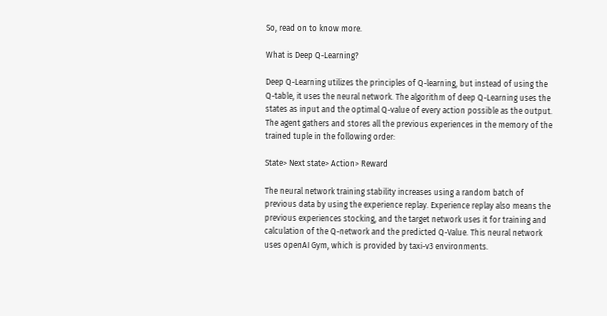So, read on to know more.

What is Deep Q-Learning?

Deep Q-Learning utilizes the principles of Q-learning, but instead of using the Q-table, it uses the neural network. The algorithm of deep Q-Learning uses the states as input and the optimal Q-value of every action possible as the output. The agent gathers and stores all the previous experiences in the memory of the trained tuple in the following order:

State> Next state> Action> Reward

The neural network training stability increases using a random batch of previous data by using the experience replay. Experience replay also means the previous experiences stocking, and the target network uses it for training and calculation of the Q-network and the predicted Q-Value. This neural network uses openAI Gym, which is provided by taxi-v3 environments.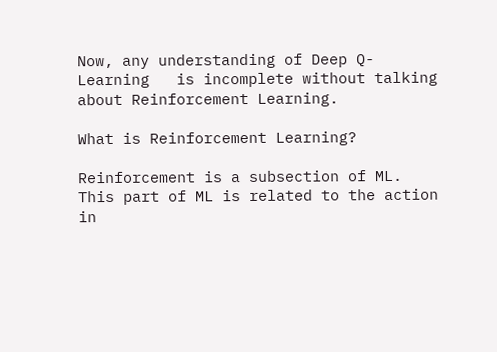Now, any understanding of Deep Q-Learning   is incomplete without talking about Reinforcement Learning.

What is Reinforcement Learning?

Reinforcement is a subsection of ML. This part of ML is related to the action in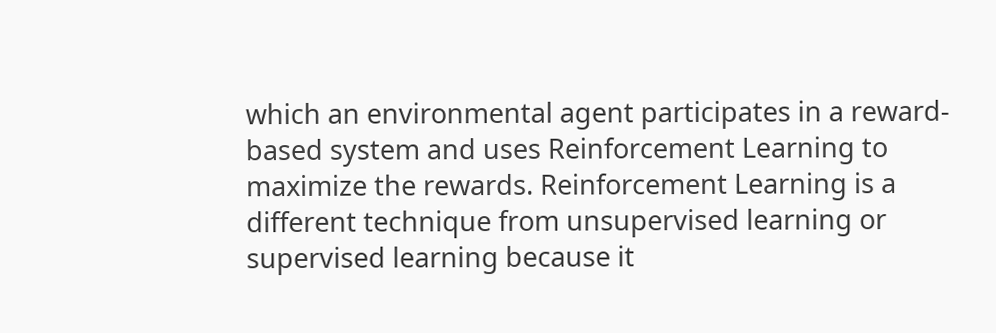which an environmental agent participates in a reward-based system and uses Reinforcement Learning to maximize the rewards. Reinforcement Learning is a different technique from unsupervised learning or supervised learning because it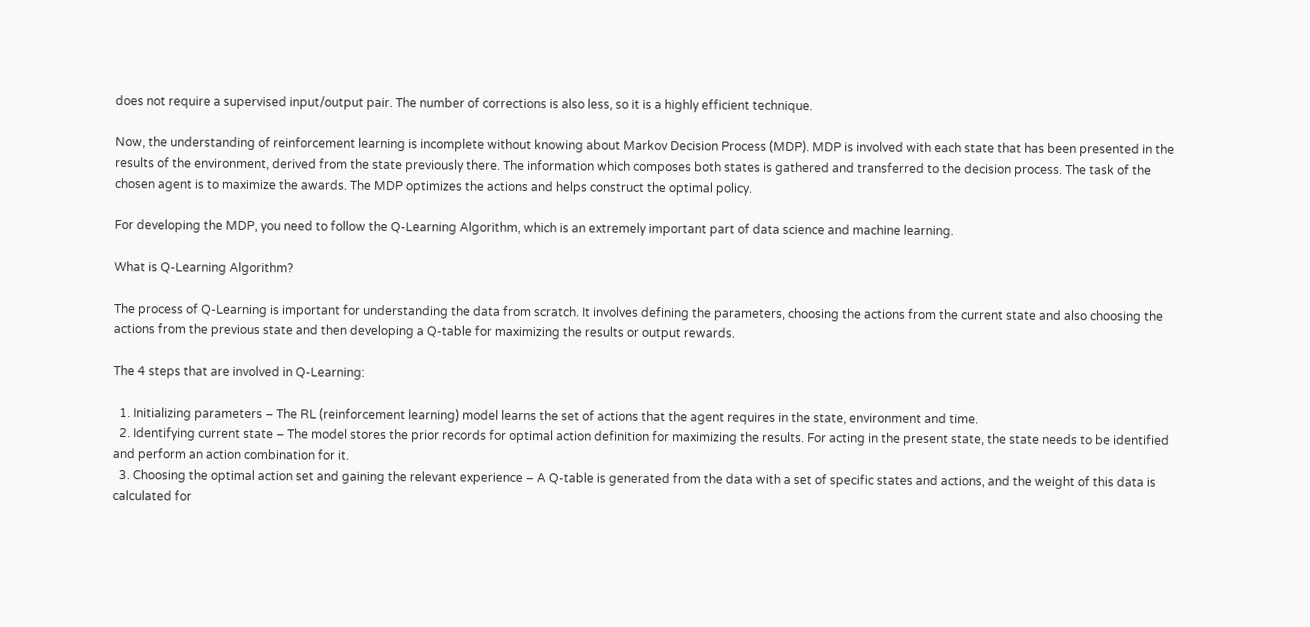does not require a supervised input/output pair. The number of corrections is also less, so it is a highly efficient technique.

Now, the understanding of reinforcement learning is incomplete without knowing about Markov Decision Process (MDP). MDP is involved with each state that has been presented in the results of the environment, derived from the state previously there. The information which composes both states is gathered and transferred to the decision process. The task of the chosen agent is to maximize the awards. The MDP optimizes the actions and helps construct the optimal policy.

For developing the MDP, you need to follow the Q-Learning Algorithm, which is an extremely important part of data science and machine learning.

What is Q-Learning Algorithm?

The process of Q-Learning is important for understanding the data from scratch. It involves defining the parameters, choosing the actions from the current state and also choosing the actions from the previous state and then developing a Q-table for maximizing the results or output rewards.

The 4 steps that are involved in Q-Learning:

  1. Initializing parameters – The RL (reinforcement learning) model learns the set of actions that the agent requires in the state, environment and time.
  2. Identifying current state – The model stores the prior records for optimal action definition for maximizing the results. For acting in the present state, the state needs to be identified and perform an action combination for it.
  3. Choosing the optimal action set and gaining the relevant experience – A Q-table is generated from the data with a set of specific states and actions, and the weight of this data is calculated for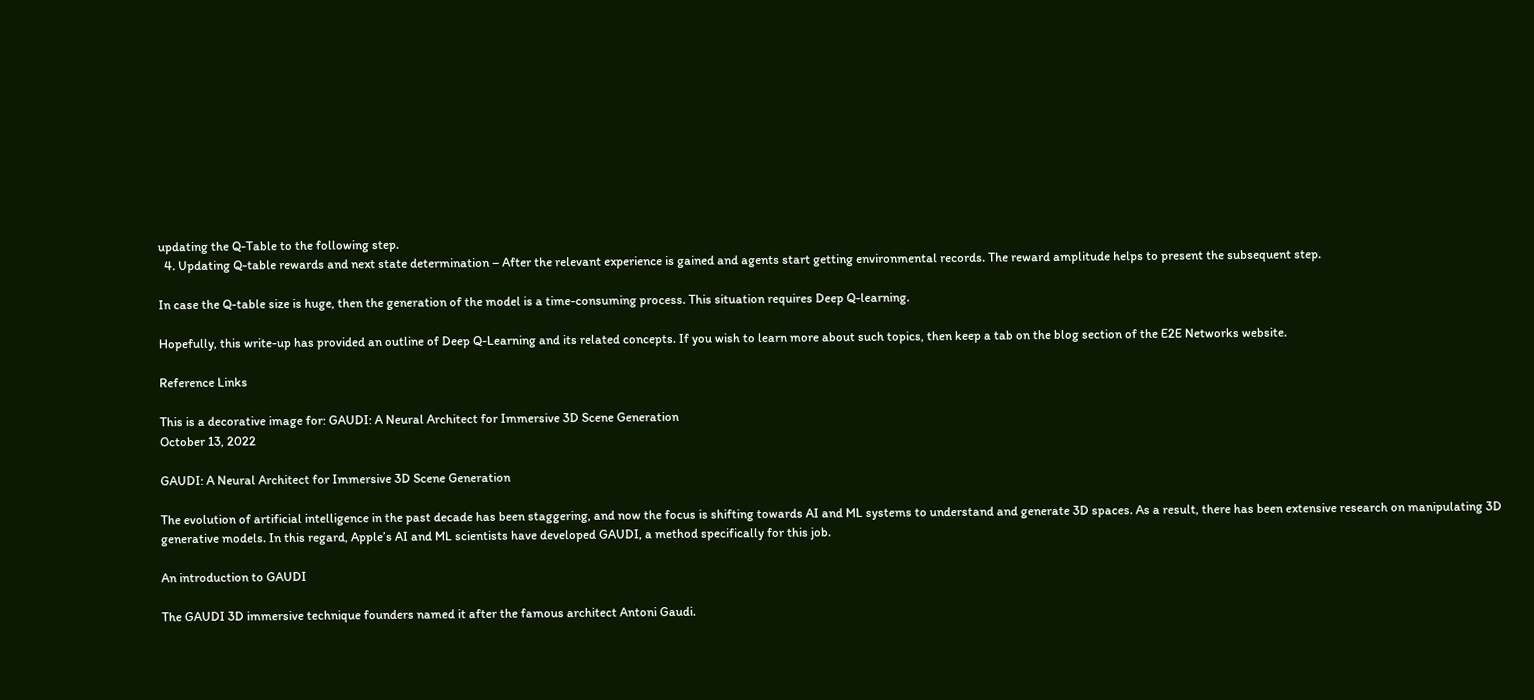updating the Q-Table to the following step.
  4. Updating Q-table rewards and next state determination – After the relevant experience is gained and agents start getting environmental records. The reward amplitude helps to present the subsequent step.

In case the Q-table size is huge, then the generation of the model is a time-consuming process. This situation requires Deep Q-learning.

Hopefully, this write-up has provided an outline of Deep Q-Learning and its related concepts. If you wish to learn more about such topics, then keep a tab on the blog section of the E2E Networks website.

Reference Links

This is a decorative image for: GAUDI: A Neural Architect for Immersive 3D Scene Generation
October 13, 2022

GAUDI: A Neural Architect for Immersive 3D Scene Generation

The evolution of artificial intelligence in the past decade has been staggering, and now the focus is shifting towards AI and ML systems to understand and generate 3D spaces. As a result, there has been extensive research on manipulating 3D generative models. In this regard, Apple’s AI and ML scientists have developed GAUDI, a method specifically for this job.

An introduction to GAUDI

The GAUDI 3D immersive technique founders named it after the famous architect Antoni Gaudi.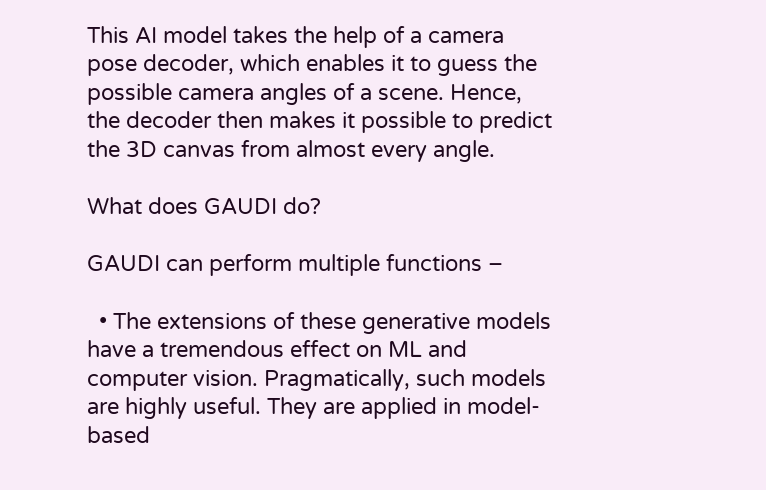This AI model takes the help of a camera pose decoder, which enables it to guess the possible camera angles of a scene. Hence, the decoder then makes it possible to predict the 3D canvas from almost every angle.

What does GAUDI do?

GAUDI can perform multiple functions –

  • The extensions of these generative models have a tremendous effect on ML and computer vision. Pragmatically, such models are highly useful. They are applied in model-based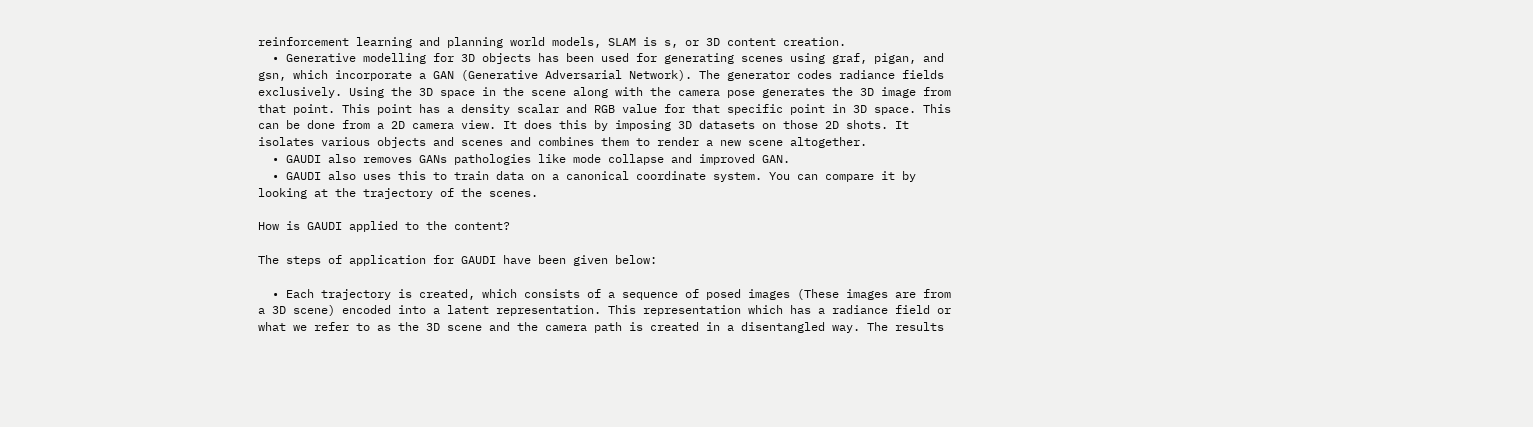reinforcement learning and planning world models, SLAM is s, or 3D content creation.
  • Generative modelling for 3D objects has been used for generating scenes using graf, pigan, and gsn, which incorporate a GAN (Generative Adversarial Network). The generator codes radiance fields exclusively. Using the 3D space in the scene along with the camera pose generates the 3D image from that point. This point has a density scalar and RGB value for that specific point in 3D space. This can be done from a 2D camera view. It does this by imposing 3D datasets on those 2D shots. It isolates various objects and scenes and combines them to render a new scene altogether.
  • GAUDI also removes GANs pathologies like mode collapse and improved GAN.
  • GAUDI also uses this to train data on a canonical coordinate system. You can compare it by looking at the trajectory of the scenes.

How is GAUDI applied to the content?

The steps of application for GAUDI have been given below:

  • Each trajectory is created, which consists of a sequence of posed images (These images are from a 3D scene) encoded into a latent representation. This representation which has a radiance field or what we refer to as the 3D scene and the camera path is created in a disentangled way. The results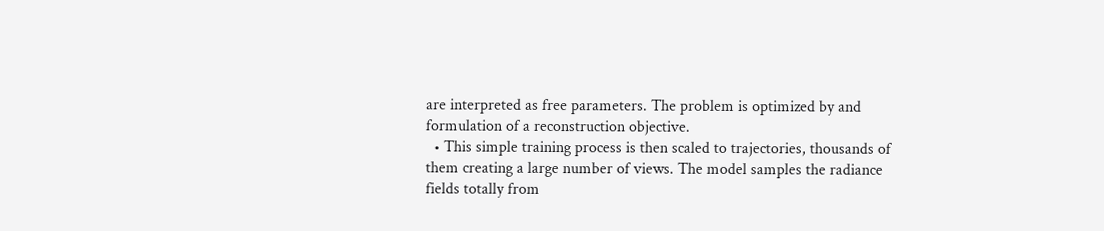are interpreted as free parameters. The problem is optimized by and formulation of a reconstruction objective.
  • This simple training process is then scaled to trajectories, thousands of them creating a large number of views. The model samples the radiance fields totally from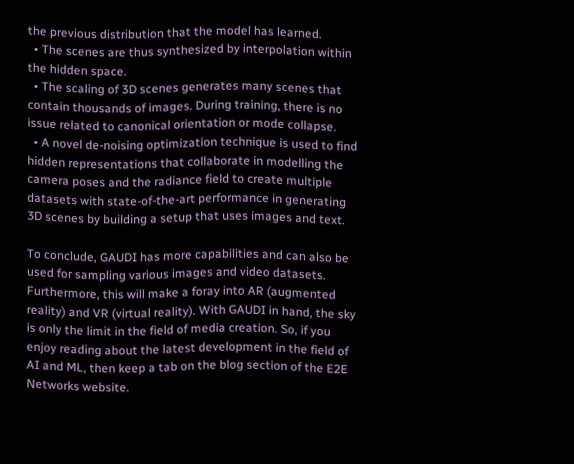the previous distribution that the model has learned.
  • The scenes are thus synthesized by interpolation within the hidden space.
  • The scaling of 3D scenes generates many scenes that contain thousands of images. During training, there is no issue related to canonical orientation or mode collapse.
  • A novel de-noising optimization technique is used to find hidden representations that collaborate in modelling the camera poses and the radiance field to create multiple datasets with state-of-the-art performance in generating 3D scenes by building a setup that uses images and text.

To conclude, GAUDI has more capabilities and can also be used for sampling various images and video datasets. Furthermore, this will make a foray into AR (augmented reality) and VR (virtual reality). With GAUDI in hand, the sky is only the limit in the field of media creation. So, if you enjoy reading about the latest development in the field of AI and ML, then keep a tab on the blog section of the E2E Networks website.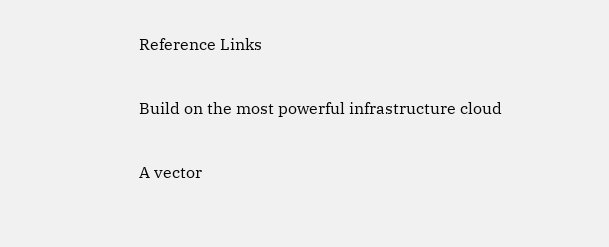Reference Links

Build on the most powerful infrastructure cloud

A vector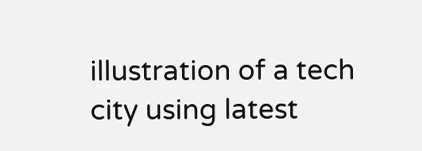illustration of a tech city using latest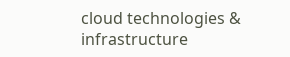cloud technologies & infrastructure